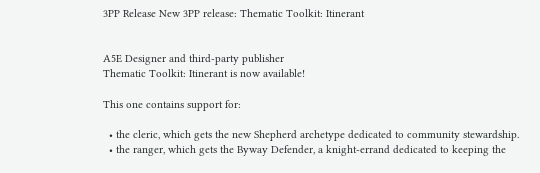3PP Release New 3PP release: Thematic Toolkit: Itinerant


A5E Designer and third-party publisher
Thematic Toolkit: Itinerant is now available!

This one contains support for:

  • the cleric, which gets the new Shepherd archetype dedicated to community stewardship.
  • the ranger, which gets the Byway Defender, a knight-errand dedicated to keeping the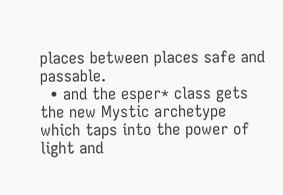places between places safe and passable.
  • and the esper* class gets the new Mystic archetype which taps into the power of light and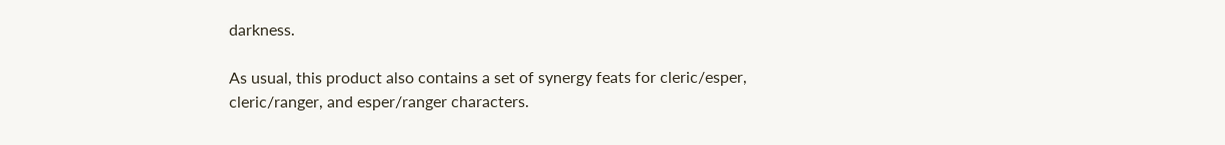darkness.

As usual, this product also contains a set of synergy feats for cleric/esper, cleric/ranger, and esper/ranger characters.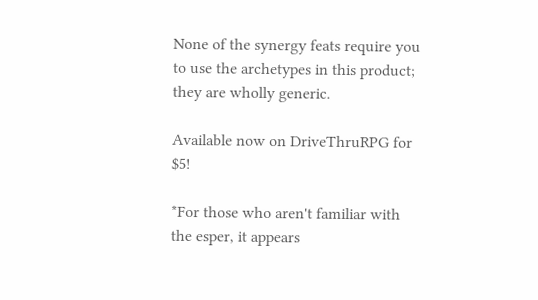None of the synergy feats require you to use the archetypes in this product; they are wholly generic.

Available now on DriveThruRPG for $5!

*For those who aren't familiar with the esper, it appears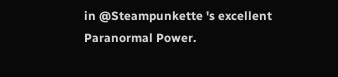in @Steampunkette 's excellent Paranormal Power.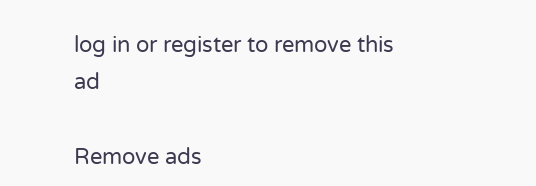log in or register to remove this ad

Remove ads